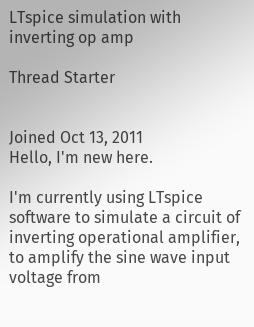LTspice simulation with inverting op amp

Thread Starter


Joined Oct 13, 2011
Hello, I'm new here.

I'm currently using LTspice software to simulate a circuit of inverting operational amplifier, to amplify the sine wave input voltage from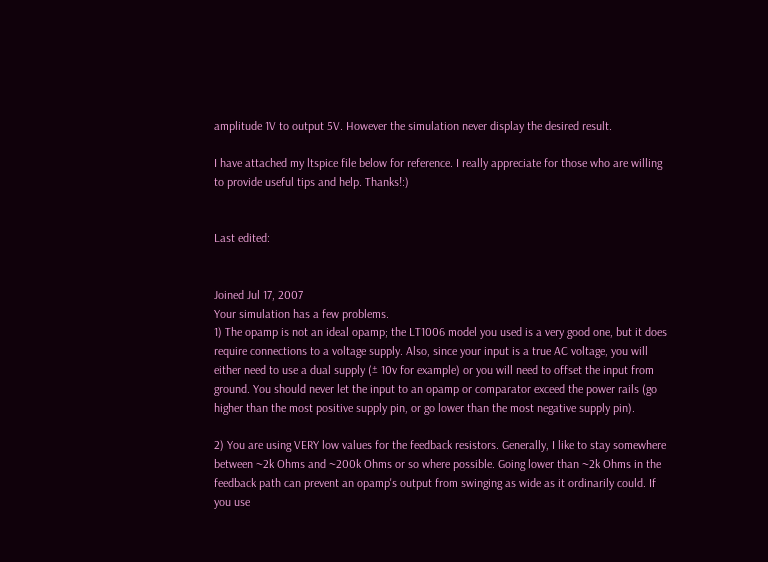amplitude 1V to output 5V. However the simulation never display the desired result.

I have attached my ltspice file below for reference. I really appreciate for those who are willing to provide useful tips and help. Thanks!:)


Last edited:


Joined Jul 17, 2007
Your simulation has a few problems.
1) The opamp is not an ideal opamp; the LT1006 model you used is a very good one, but it does require connections to a voltage supply. Also, since your input is a true AC voltage, you will either need to use a dual supply (± 10v for example) or you will need to offset the input from ground. You should never let the input to an opamp or comparator exceed the power rails (go higher than the most positive supply pin, or go lower than the most negative supply pin).

2) You are using VERY low values for the feedback resistors. Generally, I like to stay somewhere between ~2k Ohms and ~200k Ohms or so where possible. Going lower than ~2k Ohms in the feedback path can prevent an opamp's output from swinging as wide as it ordinarily could. If you use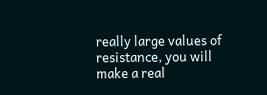really large values of resistance, you will make a real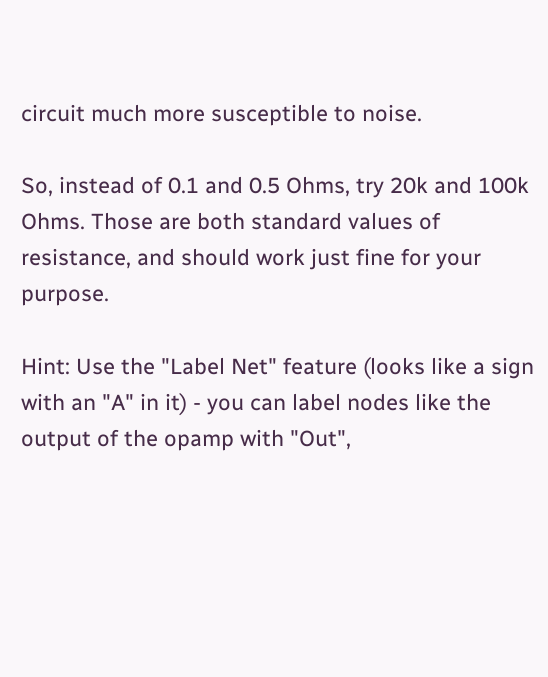circuit much more susceptible to noise.

So, instead of 0.1 and 0.5 Ohms, try 20k and 100k Ohms. Those are both standard values of resistance, and should work just fine for your purpose.

Hint: Use the "Label Net" feature (looks like a sign with an "A" in it) - you can label nodes like the output of the opamp with "Out",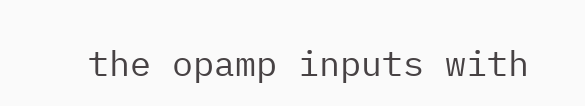the opamp inputs with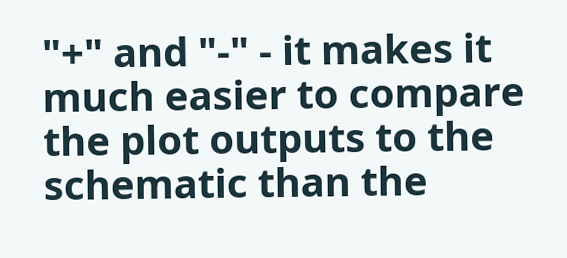"+" and "-" - it makes it much easier to compare the plot outputs to the schematic than the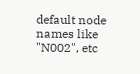default node names like "N002", etc